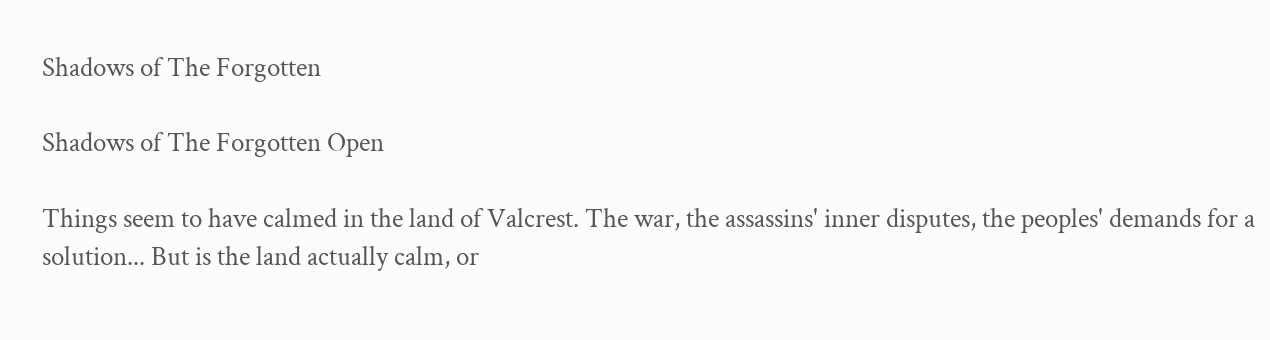Shadows of The Forgotten

Shadows of The Forgotten Open

Things seem to have calmed in the land of Valcrest. The war, the assassins' inner disputes, the peoples' demands for a solution... But is the land actually calm, or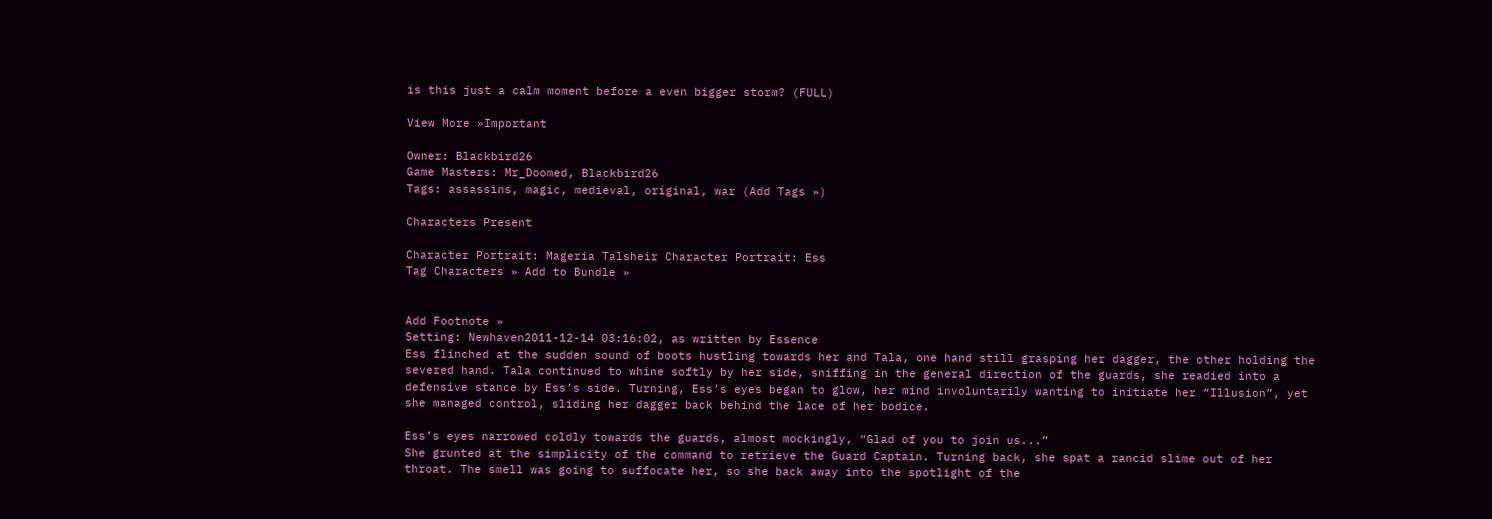is this just a calm moment before a even bigger storm? (FULL)

View More »Important

Owner: Blackbird26
Game Masters: Mr_Doomed, Blackbird26
Tags: assassins, magic, medieval, original, war (Add Tags »)

Characters Present

Character Portrait: Mageria Talsheir Character Portrait: Ess
Tag Characters » Add to Bundle »


Add Footnote »
Setting: Newhaven2011-12-14 03:16:02, as written by Essence
Ess flinched at the sudden sound of boots hustling towards her and Tala, one hand still grasping her dagger, the other holding the severed hand. Tala continued to whine softly by her side, sniffing in the general direction of the guards, she readied into a defensive stance by Ess’s side. Turning, Ess’s eyes began to glow, her mind involuntarily wanting to initiate her “Illusion”, yet she managed control, sliding her dagger back behind the lace of her bodice.

Ess’s eyes narrowed coldly towards the guards, almost mockingly, “Glad of you to join us...”
She grunted at the simplicity of the command to retrieve the Guard Captain. Turning back, she spat a rancid slime out of her throat. The smell was going to suffocate her, so she back away into the spotlight of the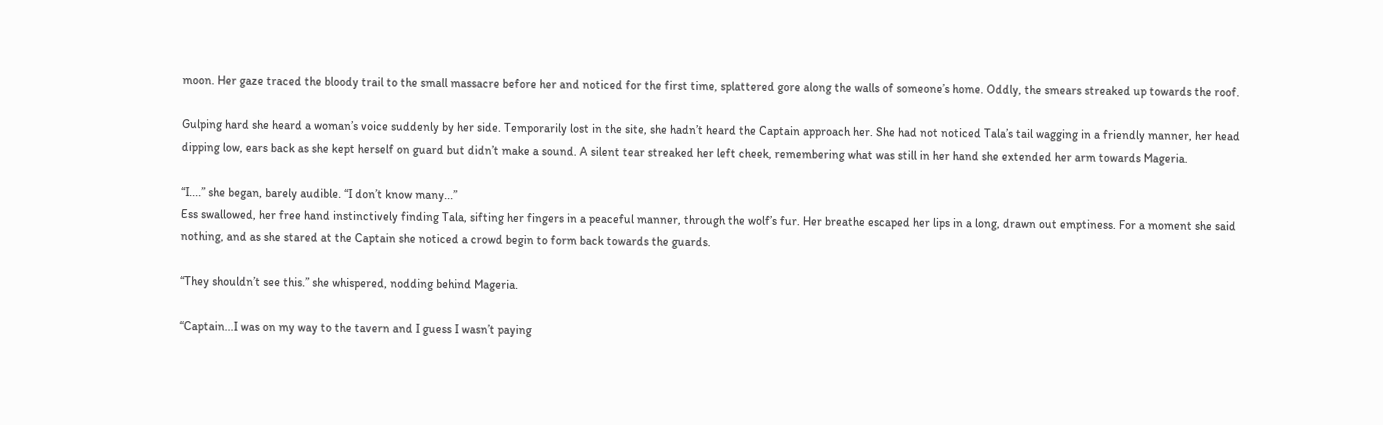moon. Her gaze traced the bloody trail to the small massacre before her and noticed for the first time, splattered gore along the walls of someone’s home. Oddly, the smears streaked up towards the roof.

Gulping hard she heard a woman’s voice suddenly by her side. Temporarily lost in the site, she hadn’t heard the Captain approach her. She had not noticed Tala’s tail wagging in a friendly manner, her head dipping low, ears back as she kept herself on guard but didn’t make a sound. A silent tear streaked her left cheek, remembering what was still in her hand she extended her arm towards Mageria.

“I....” she began, barely audible. “I don’t know many...”
Ess swallowed, her free hand instinctively finding Tala, sifting her fingers in a peaceful manner, through the wolf’s fur. Her breathe escaped her lips in a long, drawn out emptiness. For a moment she said nothing, and as she stared at the Captain she noticed a crowd begin to form back towards the guards.

“They shouldn’t see this.” she whispered, nodding behind Mageria.

“Captain...I was on my way to the tavern and I guess I wasn’t paying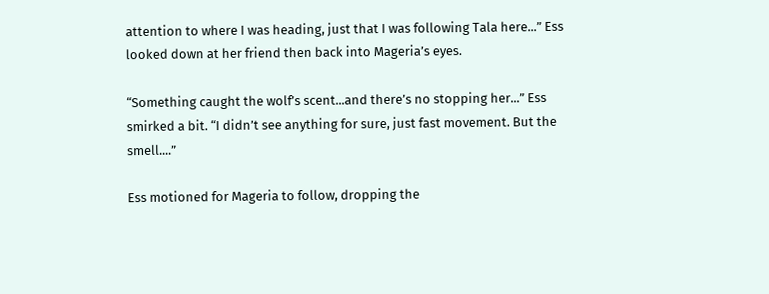attention to where I was heading, just that I was following Tala here...” Ess looked down at her friend then back into Mageria’s eyes.

“Something caught the wolf’s scent...and there’s no stopping her...” Ess smirked a bit. “I didn’t see anything for sure, just fast movement. But the smell....”

Ess motioned for Mageria to follow, dropping the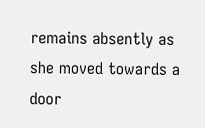remains absently as she moved towards a door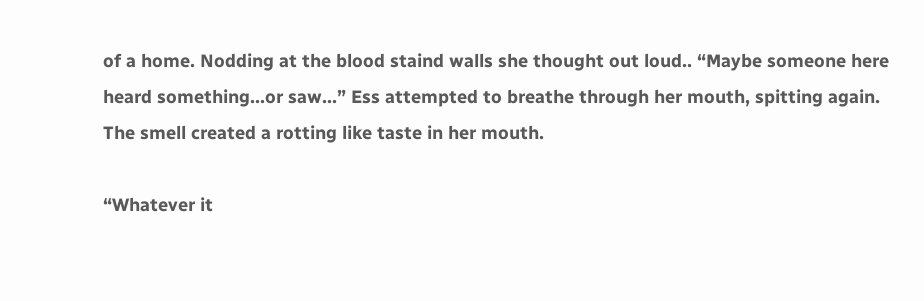of a home. Nodding at the blood staind walls she thought out loud.. “Maybe someone here heard something...or saw...” Ess attempted to breathe through her mouth, spitting again. The smell created a rotting like taste in her mouth.

“Whatever it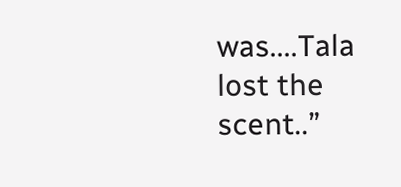was....Tala lost the scent..”